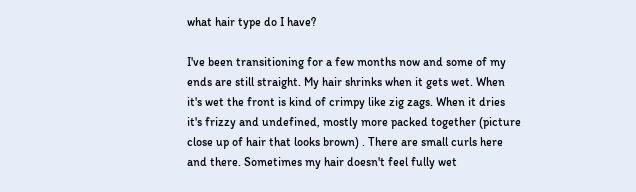what hair type do I have?

I've been transitioning for a few months now and some of my ends are still straight. My hair shrinks when it gets wet. When it's wet the front is kind of crimpy like zig zags. When it dries it's frizzy and undefined, mostly more packed together (picture close up of hair that looks brown) . There are small curls here and there. Sometimes my hair doesn't feel fully wet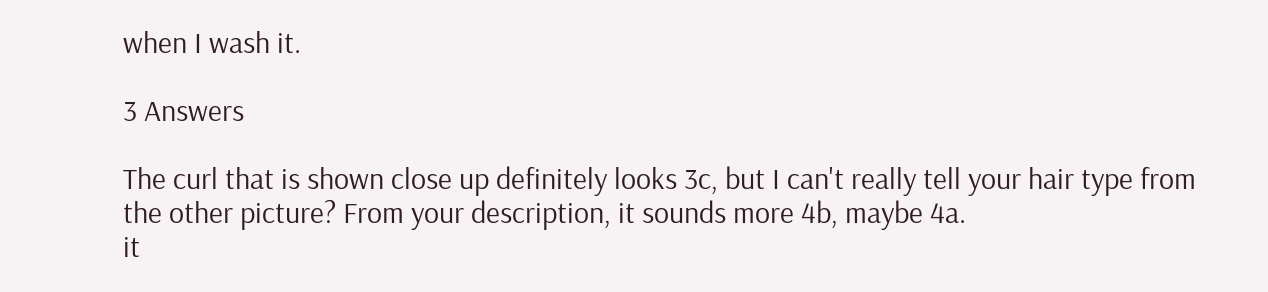when I wash it.

3 Answers

The curl that is shown close up definitely looks 3c, but I can't really tell your hair type from the other picture? From your description, it sounds more 4b, maybe 4a.
it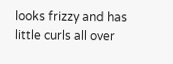looks frizzy and has little curls all over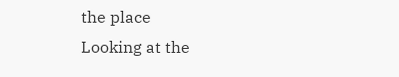the place
Looking at the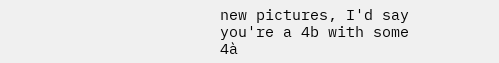new pictures, I'd say you're a 4b with some 4à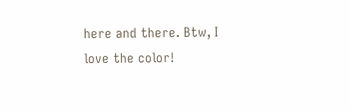here and there. Btw, I love the color!